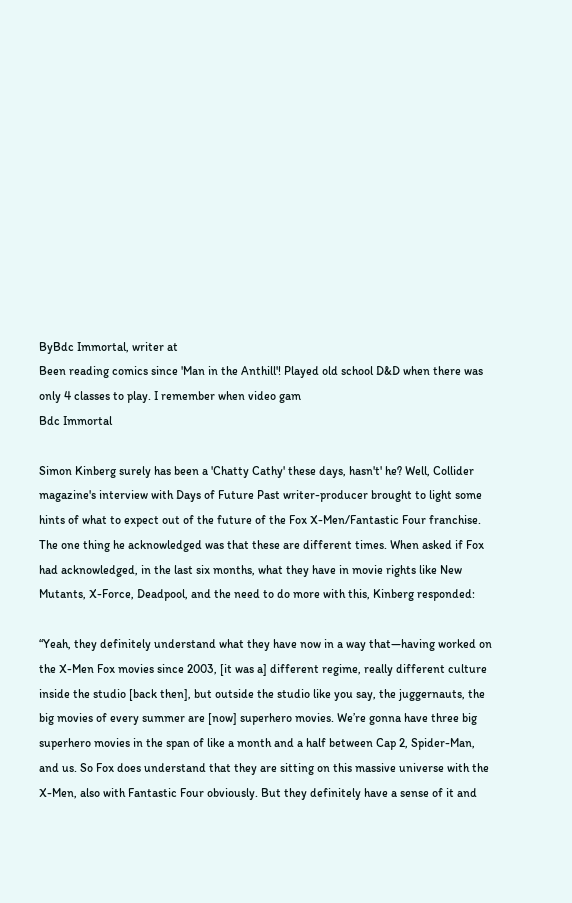ByBdc Immortal, writer at
Been reading comics since 'Man in the Anthill'! Played old school D&D when there was only 4 classes to play. I remember when video gam
Bdc Immortal

Simon Kinberg surely has been a 'Chatty Cathy' these days, hasn't' he? Well, Collider magazine's interview with Days of Future Past writer-producer brought to light some hints of what to expect out of the future of the Fox X-Men/Fantastic Four franchise. The one thing he acknowledged was that these are different times. When asked if Fox had acknowledged, in the last six months, what they have in movie rights like New Mutants, X-Force, Deadpool, and the need to do more with this, Kinberg responded:

“Yeah, they definitely understand what they have now in a way that—having worked on the X-Men Fox movies since 2003, [it was a] different regime, really different culture inside the studio [back then], but outside the studio like you say, the juggernauts, the big movies of every summer are [now] superhero movies. We’re gonna have three big superhero movies in the span of like a month and a half between Cap 2, Spider-Man, and us. So Fox does understand that they are sitting on this massive universe with the X-Men, also with Fantastic Four obviously. But they definitely have a sense of it and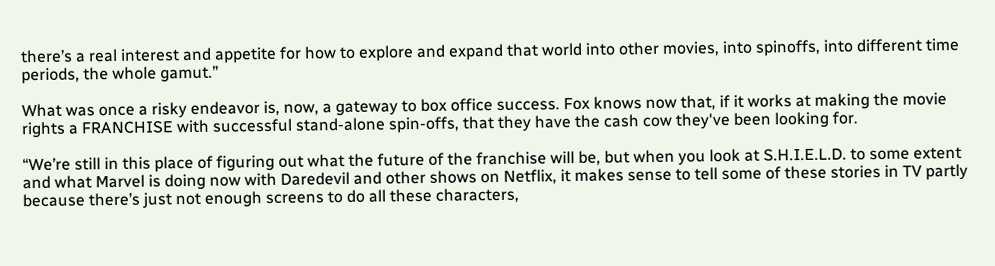there’s a real interest and appetite for how to explore and expand that world into other movies, into spinoffs, into different time periods, the whole gamut.”

What was once a risky endeavor is, now, a gateway to box office success. Fox knows now that, if it works at making the movie rights a FRANCHISE with successful stand-alone spin-offs, that they have the cash cow they've been looking for.

“We’re still in this place of figuring out what the future of the franchise will be, but when you look at S.H.I.E.L.D. to some extent and what Marvel is doing now with Daredevil and other shows on Netflix, it makes sense to tell some of these stories in TV partly because there’s just not enough screens to do all these characters,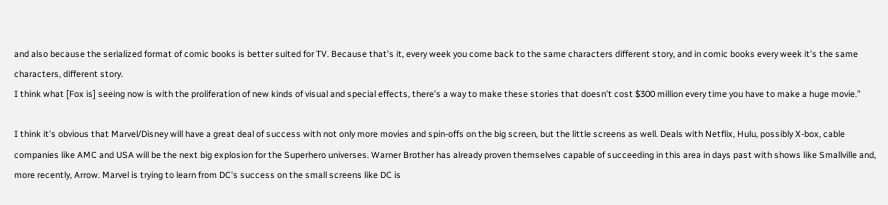and also because the serialized format of comic books is better suited for TV. Because that’s it, every week you come back to the same characters different story, and in comic books every week it’s the same characters, different story.
I think what [Fox is] seeing now is with the proliferation of new kinds of visual and special effects, there’s a way to make these stories that doesn’t cost $300 million every time you have to make a huge movie.”

I think it's obvious that Marvel/Disney will have a great deal of success with not only more movies and spin-offs on the big screen, but the little screens as well. Deals with Netflix, Hulu, possibly X-box, cable companies like AMC and USA will be the next big explosion for the Superhero universes. Warner Brother has already proven themselves capable of succeeding in this area in days past with shows like Smallville and, more recently, Arrow. Marvel is trying to learn from DC's success on the small screens like DC is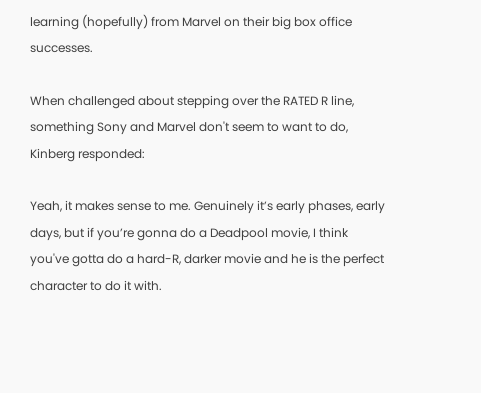learning (hopefully) from Marvel on their big box office successes.

When challenged about stepping over the RATED R line, something Sony and Marvel don't seem to want to do, Kinberg responded:

Yeah, it makes sense to me. Genuinely it’s early phases, early days, but if you’re gonna do a Deadpool movie, I think you've gotta do a hard-R, darker movie and he is the perfect character to do it with.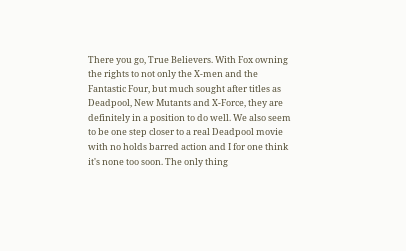There you go, True Believers. With Fox owning the rights to not only the X-men and the Fantastic Four, but much sought after titles as Deadpool, New Mutants and X-Force, they are definitely in a position to do well. We also seem to be one step closer to a real Deadpool movie with no holds barred action and I for one think it's none too soon. The only thing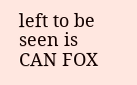left to be seen is CAN FOX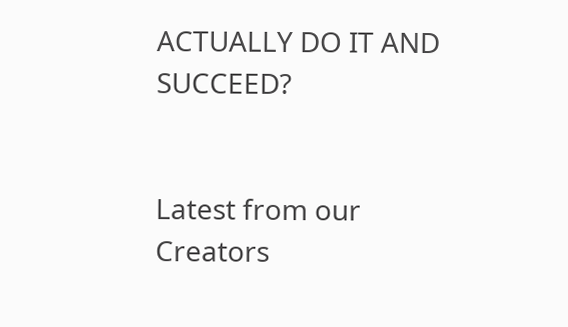ACTUALLY DO IT AND SUCCEED?


Latest from our Creators